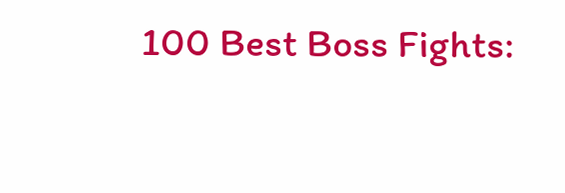100 Best Boss Fights: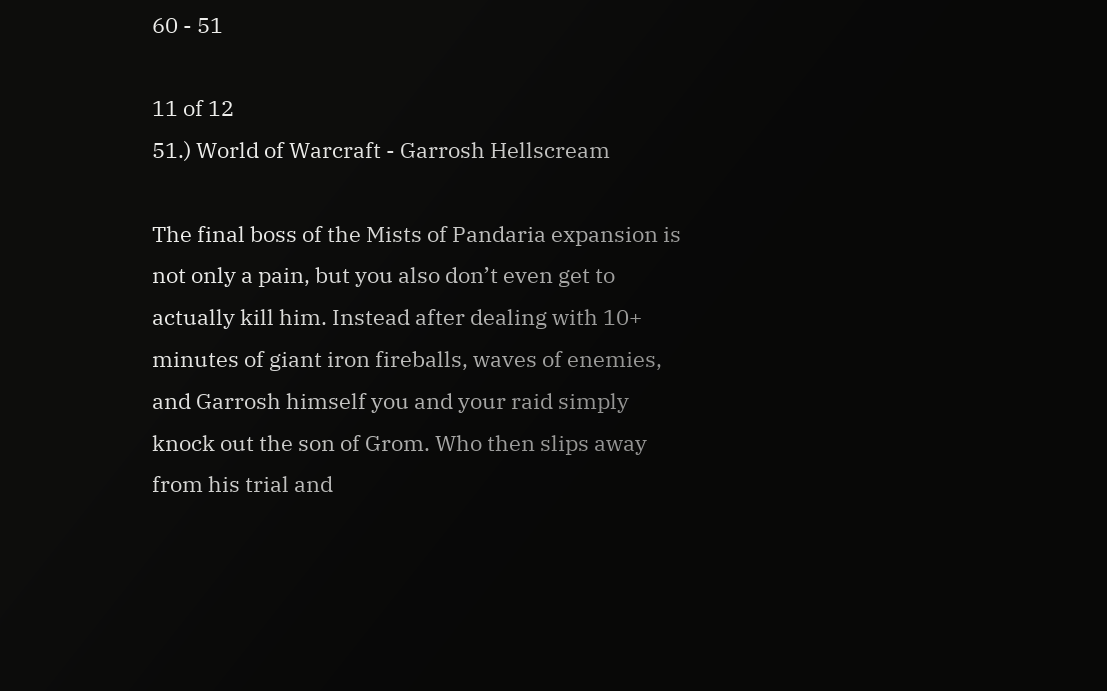60 - 51

11 of 12
51.) World of Warcraft - Garrosh Hellscream

The final boss of the Mists of Pandaria expansion is not only a pain, but you also don’t even get to actually kill him. Instead after dealing with 10+ minutes of giant iron fireballs, waves of enemies, and Garrosh himself you and your raid simply knock out the son of Grom. Who then slips away from his trial and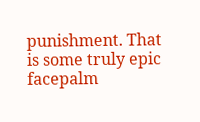punishment. That is some truly epic facepalm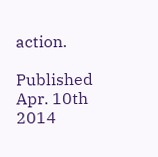action.

Published Apr. 10th 2014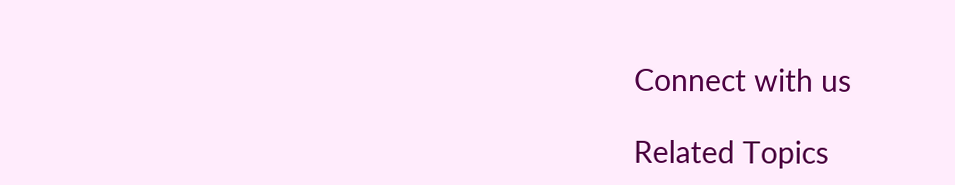Connect with us

Related Topics